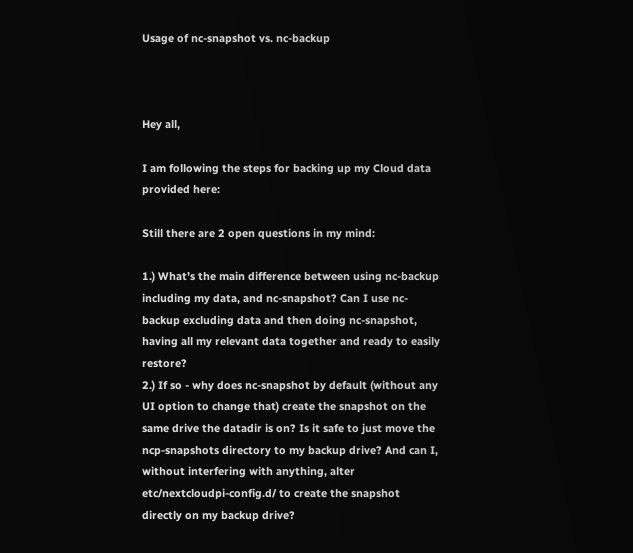Usage of nc-snapshot vs. nc-backup



Hey all,

I am following the steps for backing up my Cloud data provided here:

Still there are 2 open questions in my mind:

1.) What’s the main difference between using nc-backup including my data, and nc-snapshot? Can I use nc-backup excluding data and then doing nc-snapshot, having all my relevant data together and ready to easily restore?
2.) If so - why does nc-snapshot by default (without any UI option to change that) create the snapshot on the same drive the datadir is on? Is it safe to just move the ncp-snapshots directory to my backup drive? And can I, without interfering with anything, alter etc/nextcloudpi-config.d/ to create the snapshot directly on my backup drive?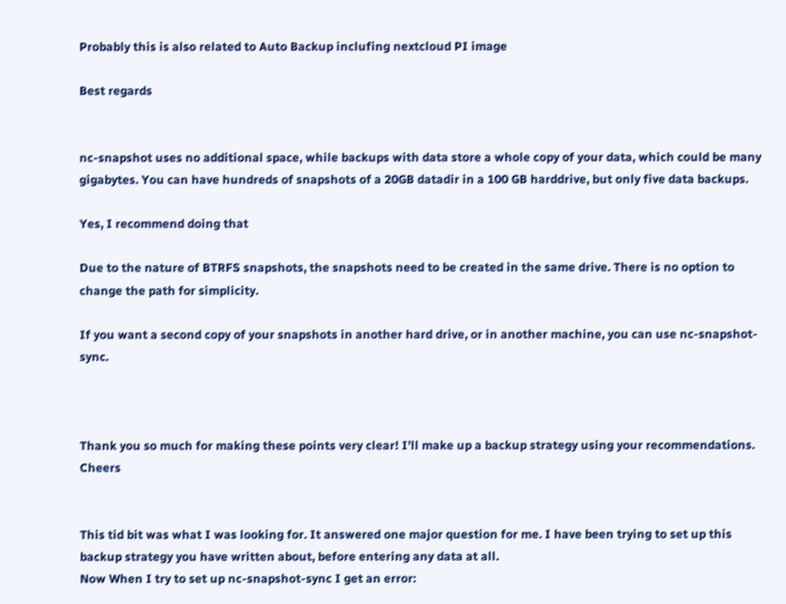Probably this is also related to Auto Backup inclufing nextcloud PI image

Best regards


nc-snapshot uses no additional space, while backups with data store a whole copy of your data, which could be many gigabytes. You can have hundreds of snapshots of a 20GB datadir in a 100 GB harddrive, but only five data backups.

Yes, I recommend doing that

Due to the nature of BTRFS snapshots, the snapshots need to be created in the same drive. There is no option to change the path for simplicity.

If you want a second copy of your snapshots in another hard drive, or in another machine, you can use nc-snapshot-sync.



Thank you so much for making these points very clear! I’ll make up a backup strategy using your recommendations. Cheers


This tid bit was what I was looking for. It answered one major question for me. I have been trying to set up this backup strategy you have written about, before entering any data at all.
Now When I try to set up nc-snapshot-sync I get an error: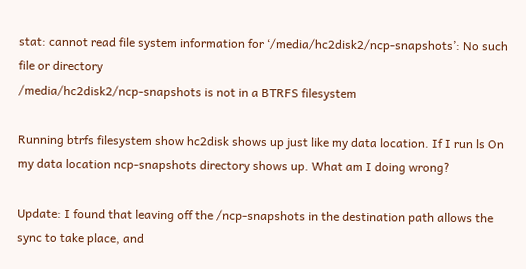stat: cannot read file system information for ‘/media/hc2disk2/ncp-snapshots’: No such file or directory
/media/hc2disk2/ncp-snapshots is not in a BTRFS filesystem

Running btrfs filesystem show hc2disk shows up just like my data location. If I run ls On my data location ncp-snapshots directory shows up. What am I doing wrong?

Update: I found that leaving off the /ncp-snapshots in the destination path allows the sync to take place, and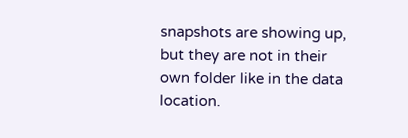snapshots are showing up, but they are not in their own folder like in the data location.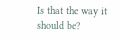Is that the way it should be?